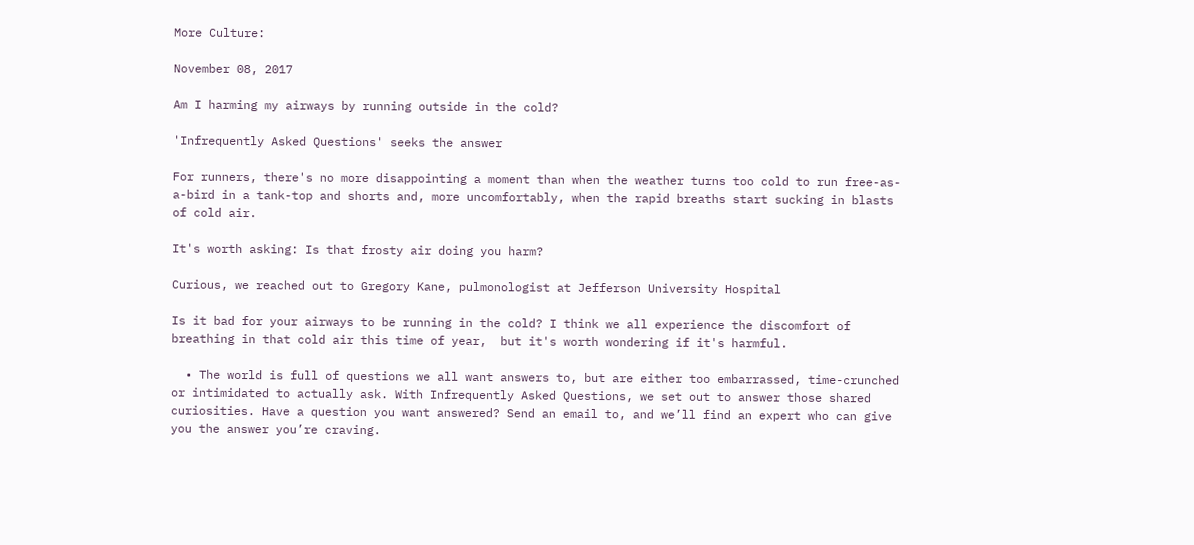More Culture:

November 08, 2017

Am I harming my airways by running outside in the cold?

'Infrequently Asked Questions' seeks the answer

For runners, there's no more disappointing a moment than when the weather turns too cold to run free-as-a-bird in a tank-top and shorts and, more uncomfortably, when the rapid breaths start sucking in blasts of cold air.

It's worth asking: Is that frosty air doing you harm?

Curious, we reached out to Gregory Kane, pulmonologist at Jefferson University Hospital

Is it bad for your airways to be running in the cold? I think we all experience the discomfort of breathing in that cold air this time of year,  but it's worth wondering if it's harmful.

  • The world is full of questions we all want answers to, but are either too embarrassed, time-crunched or intimidated to actually ask. With Infrequently Asked Questions, we set out to answer those shared curiosities. Have a question you want answered? Send an email to, and we’ll find an expert who can give you the answer you’re craving.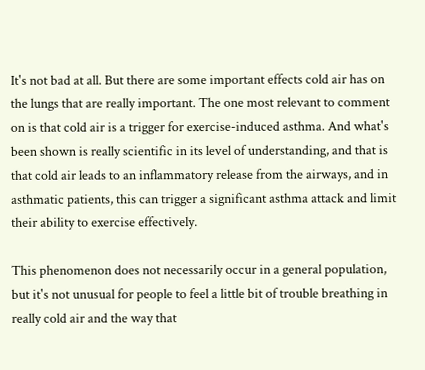It's not bad at all. But there are some important effects cold air has on the lungs that are really important. The one most relevant to comment on is that cold air is a trigger for exercise-induced asthma. And what's been shown is really scientific in its level of understanding, and that is that cold air leads to an inflammatory release from the airways, and in asthmatic patients, this can trigger a significant asthma attack and limit their ability to exercise effectively.

This phenomenon does not necessarily occur in a general population, but it's not unusual for people to feel a little bit of trouble breathing in really cold air and the way that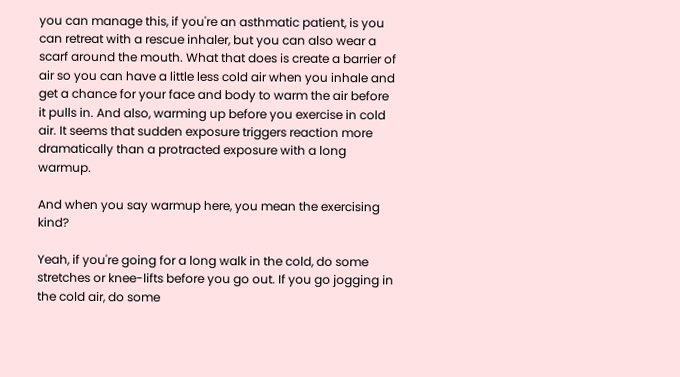you can manage this, if you're an asthmatic patient, is you can retreat with a rescue inhaler, but you can also wear a scarf around the mouth. What that does is create a barrier of air so you can have a little less cold air when you inhale and get a chance for your face and body to warm the air before it pulls in. And also, warming up before you exercise in cold air. It seems that sudden exposure triggers reaction more dramatically than a protracted exposure with a long warmup.

And when you say warmup here, you mean the exercising kind?

Yeah, if you're going for a long walk in the cold, do some stretches or knee-lifts before you go out. If you go jogging in the cold air, do some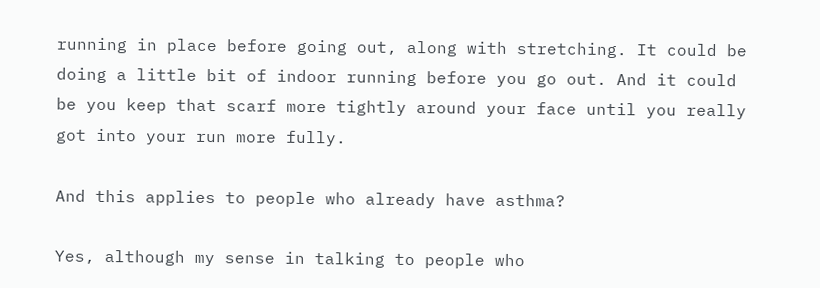running in place before going out, along with stretching. It could be doing a little bit of indoor running before you go out. And it could be you keep that scarf more tightly around your face until you really got into your run more fully.

And this applies to people who already have asthma?

Yes, although my sense in talking to people who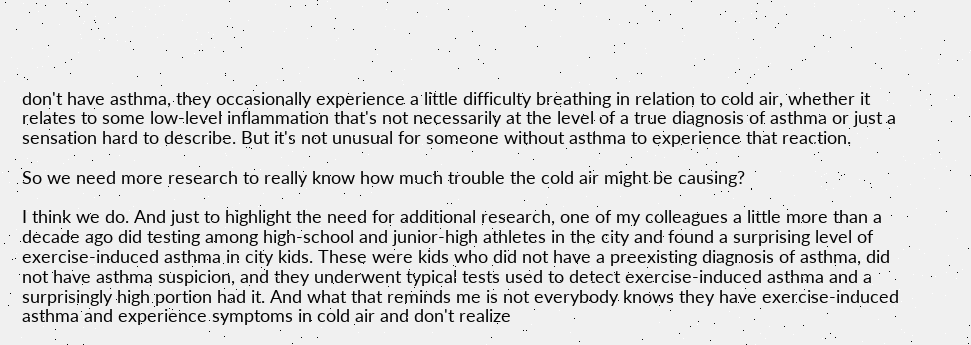don't have asthma, they occasionally experience a little difficulty breathing in relation to cold air, whether it relates to some low-level inflammation that's not necessarily at the level of a true diagnosis of asthma or just a sensation hard to describe. But it's not unusual for someone without asthma to experience that reaction.

So we need more research to really know how much trouble the cold air might be causing?

I think we do. And just to highlight the need for additional research, one of my colleagues a little more than a decade ago did testing among high-school and junior-high athletes in the city and found a surprising level of exercise-induced asthma in city kids. These were kids who did not have a preexisting diagnosis of asthma, did not have asthma suspicion, and they underwent typical tests used to detect exercise-induced asthma and a surprisingly high portion had it. And what that reminds me is not everybody knows they have exercise-induced asthma and experience symptoms in cold air and don't realize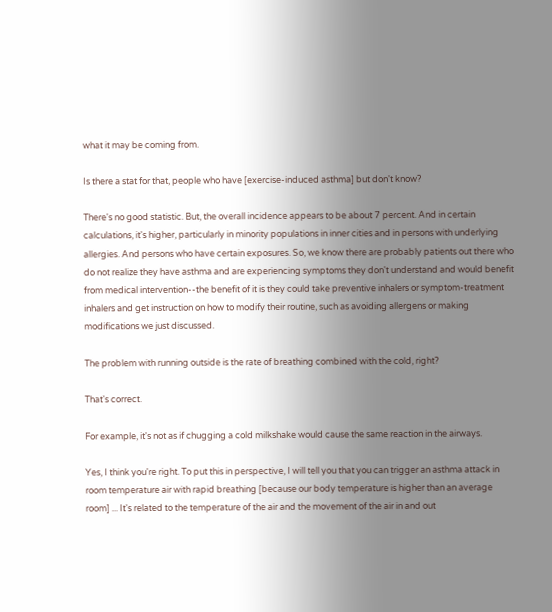what it may be coming from.

Is there a stat for that, people who have [exercise-induced asthma] but don't know?

There's no good statistic. But, the overall incidence appears to be about 7 percent. And in certain calculations, it's higher, particularly in minority populations in inner cities and in persons with underlying allergies. And persons who have certain exposures. So, we know there are probably patients out there who do not realize they have asthma and are experiencing symptoms they don't understand and would benefit from medical intervention--the benefit of it is they could take preventive inhalers or symptom-treatment inhalers and get instruction on how to modify their routine, such as avoiding allergens or making modifications we just discussed.

The problem with running outside is the rate of breathing combined with the cold, right?

That's correct.

For example, it's not as if chugging a cold milkshake would cause the same reaction in the airways.

Yes, I think you're right. To put this in perspective, I will tell you that you can trigger an asthma attack in room temperature air with rapid breathing [because our body temperature is higher than an average room] ... It's related to the temperature of the air and the movement of the air in and out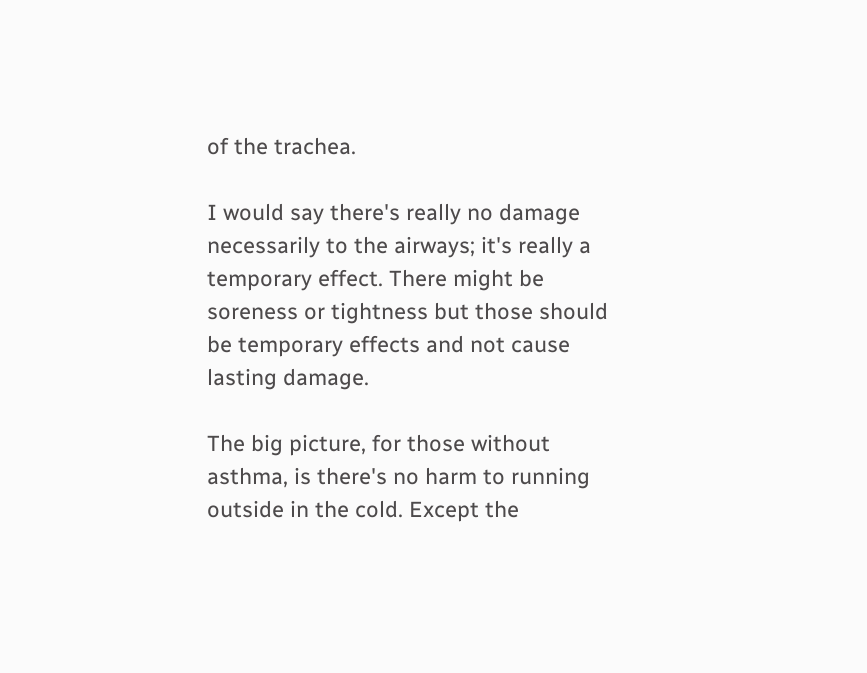of the trachea.

I would say there's really no damage necessarily to the airways; it's really a temporary effect. There might be soreness or tightness but those should be temporary effects and not cause lasting damage.

The big picture, for those without asthma, is there's no harm to running outside in the cold. Except the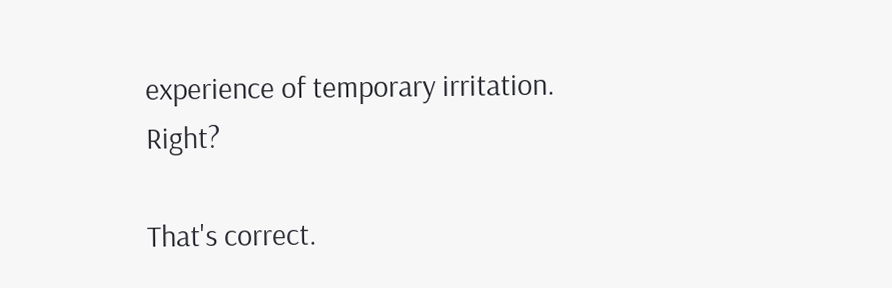experience of temporary irritation. Right?

That's correct.